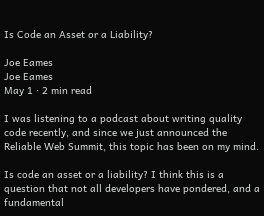Is Code an Asset or a Liability?

Joe Eames
Joe Eames
May 1 · 2 min read

I was listening to a podcast about writing quality code recently, and since we just announced the Reliable Web Summit, this topic has been on my mind.

Is code an asset or a liability? I think this is a question that not all developers have pondered, and a fundamental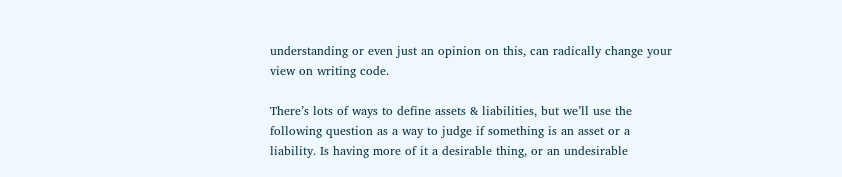understanding or even just an opinion on this, can radically change your view on writing code.

There’s lots of ways to define assets & liabilities, but we’ll use the following question as a way to judge if something is an asset or a liability. Is having more of it a desirable thing, or an undesirable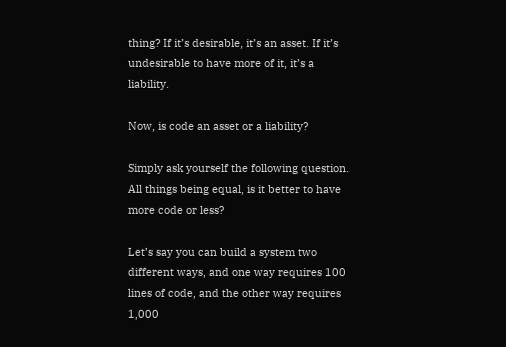thing? If it’s desirable, it’s an asset. If it’s undesirable to have more of it, it’s a liability.

Now, is code an asset or a liability?

Simply ask yourself the following question. All things being equal, is it better to have more code or less?

Let’s say you can build a system two different ways, and one way requires 100 lines of code, and the other way requires 1,000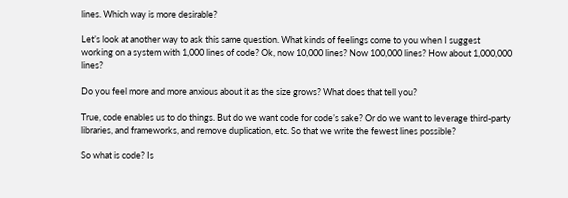lines. Which way is more desirable?

Let’s look at another way to ask this same question. What kinds of feelings come to you when I suggest working on a system with 1,000 lines of code? Ok, now 10,000 lines? Now 100,000 lines? How about 1,000,000 lines?

Do you feel more and more anxious about it as the size grows? What does that tell you?

True, code enables us to do things. But do we want code for code’s sake? Or do we want to leverage third-party libraries, and frameworks, and remove duplication, etc. So that we write the fewest lines possible?

So what is code? Is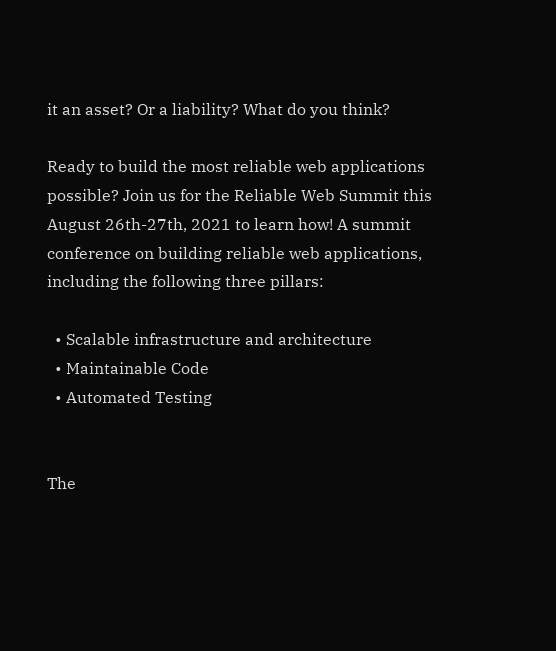it an asset? Or a liability? What do you think?

Ready to build the most reliable web applications possible? Join us for the Reliable Web Summit this August 26th-27th, 2021 to learn how! A summit conference on building reliable web applications, including the following three pillars:

  • Scalable infrastructure and architecture
  • Maintainable Code
  • Automated Testing


The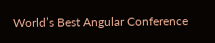World’s Best Angular Conference